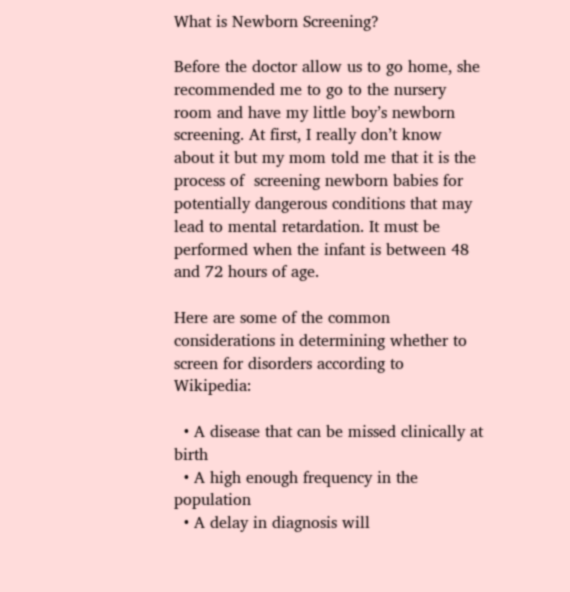What is Newborn Screening?

Before the doctor allow us to go home, she recommended me to go to the nursery room and have my little boy’s newborn screening. At first, I really don’t know about it but my mom told me that it is the process of  screening newborn babies for  potentially dangerous conditions that may lead to mental retardation. It must be performed when the infant is between 48 and 72 hours of age.

Here are some of the common considerations in determining whether to screen for disorders according to Wikipedia:

  • A disease that can be missed clinically at birth
  • A high enough frequency in the population
  • A delay in diagnosis will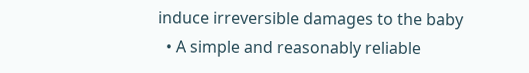induce irreversible damages to the baby
  • A simple and reasonably reliable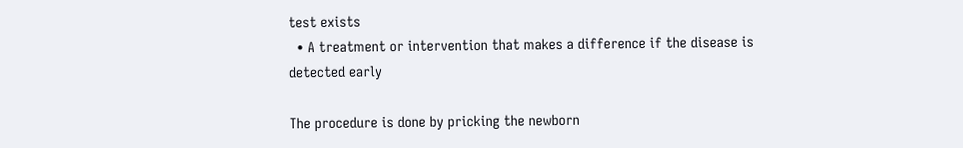test exists
  • A treatment or intervention that makes a difference if the disease is detected early

The procedure is done by pricking the newborn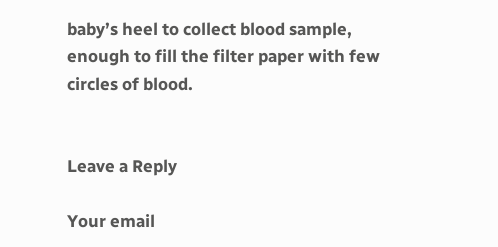baby’s heel to collect blood sample, enough to fill the filter paper with few circles of blood.


Leave a Reply

Your email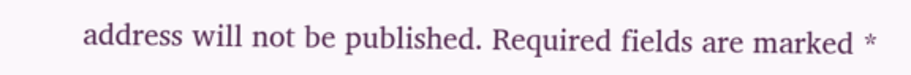address will not be published. Required fields are marked *